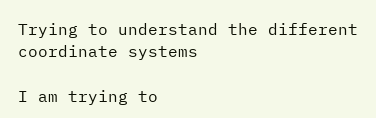Trying to understand the different coordinate systems

I am trying to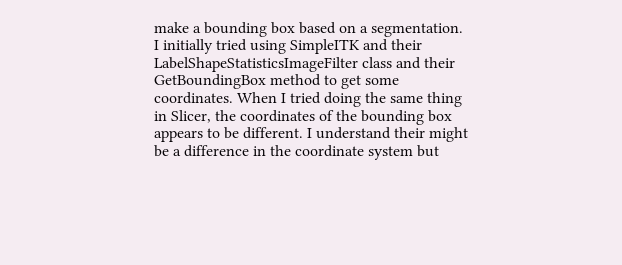make a bounding box based on a segmentation. I initially tried using SimpleITK and their LabelShapeStatisticsImageFilter class and their GetBoundingBox method to get some coordinates. When I tried doing the same thing in Slicer, the coordinates of the bounding box appears to be different. I understand their might be a difference in the coordinate system but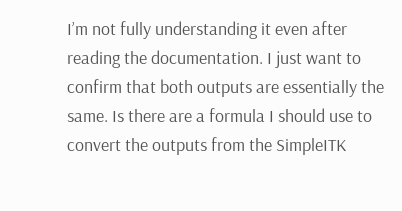I’m not fully understanding it even after reading the documentation. I just want to confirm that both outputs are essentially the same. Is there are a formula I should use to convert the outputs from the SimpleITK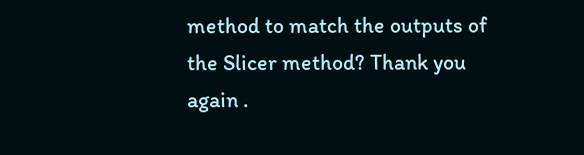method to match the outputs of the Slicer method? Thank you again .